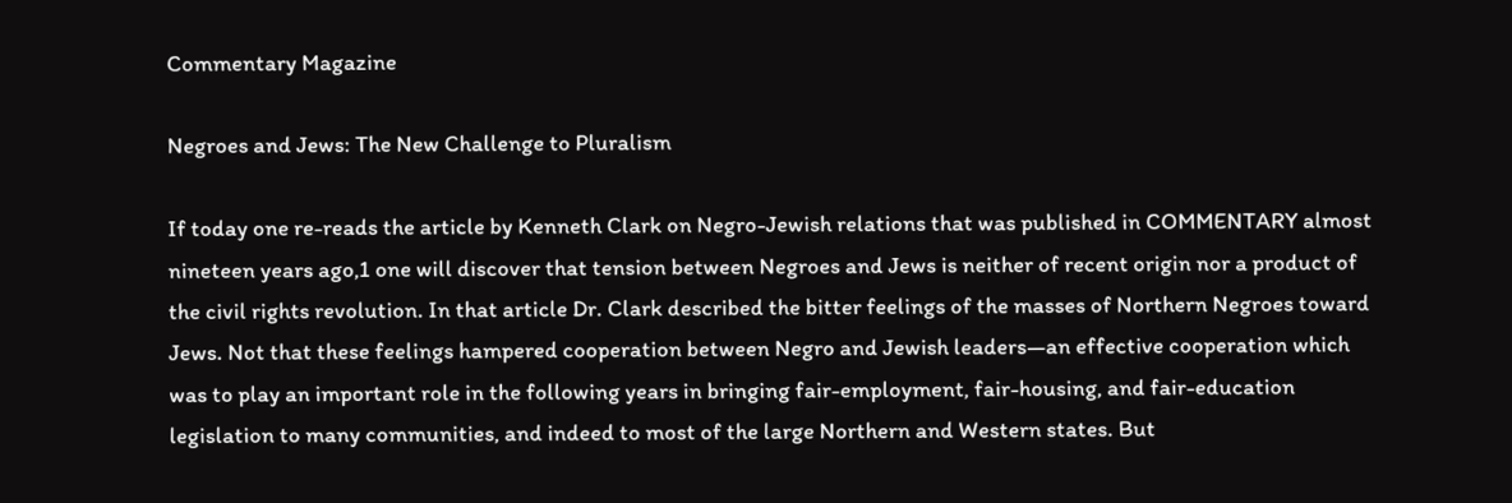Commentary Magazine

Negroes and Jews: The New Challenge to Pluralism

If today one re-reads the article by Kenneth Clark on Negro-Jewish relations that was published in COMMENTARY almost nineteen years ago,1 one will discover that tension between Negroes and Jews is neither of recent origin nor a product of the civil rights revolution. In that article Dr. Clark described the bitter feelings of the masses of Northern Negroes toward Jews. Not that these feelings hampered cooperation between Negro and Jewish leaders—an effective cooperation which was to play an important role in the following years in bringing fair-employment, fair-housing, and fair-education legislation to many communities, and indeed to most of the large Northern and Western states. But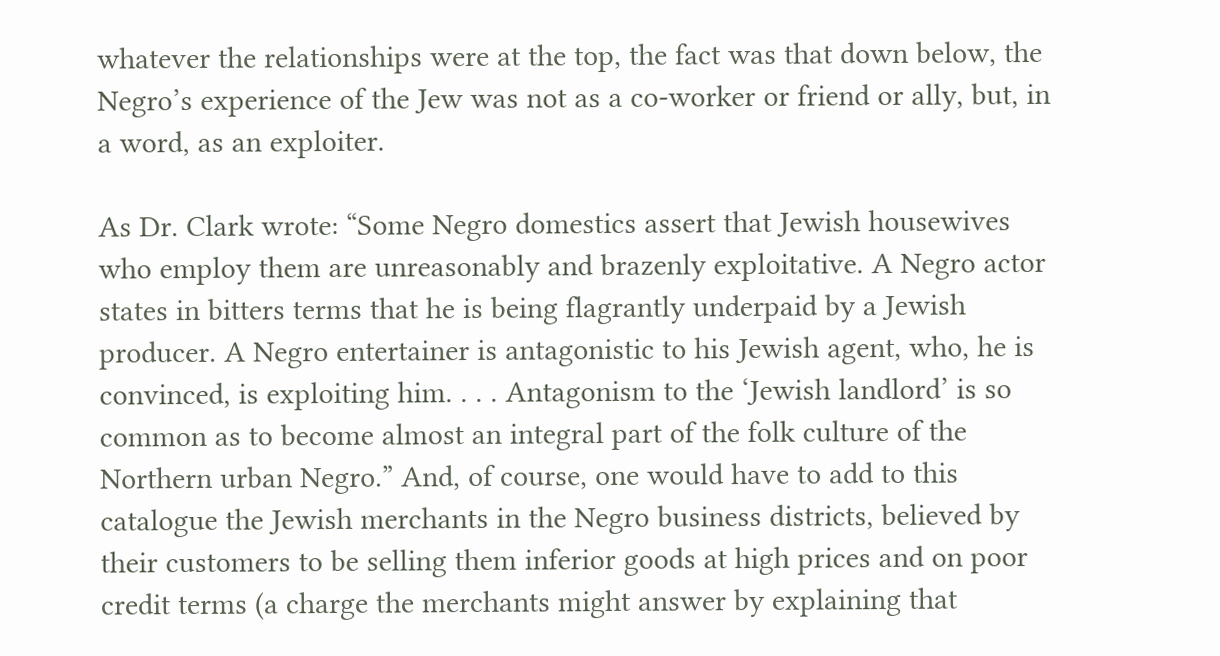whatever the relationships were at the top, the fact was that down below, the Negro’s experience of the Jew was not as a co-worker or friend or ally, but, in a word, as an exploiter.

As Dr. Clark wrote: “Some Negro domestics assert that Jewish housewives who employ them are unreasonably and brazenly exploitative. A Negro actor states in bitters terms that he is being flagrantly underpaid by a Jewish producer. A Negro entertainer is antagonistic to his Jewish agent, who, he is convinced, is exploiting him. . . . Antagonism to the ‘Jewish landlord’ is so common as to become almost an integral part of the folk culture of the Northern urban Negro.” And, of course, one would have to add to this catalogue the Jewish merchants in the Negro business districts, believed by their customers to be selling them inferior goods at high prices and on poor credit terms (a charge the merchants might answer by explaining that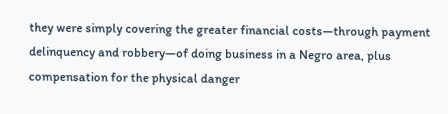they were simply covering the greater financial costs—through payment delinquency and robbery—of doing business in a Negro area, plus compensation for the physical danger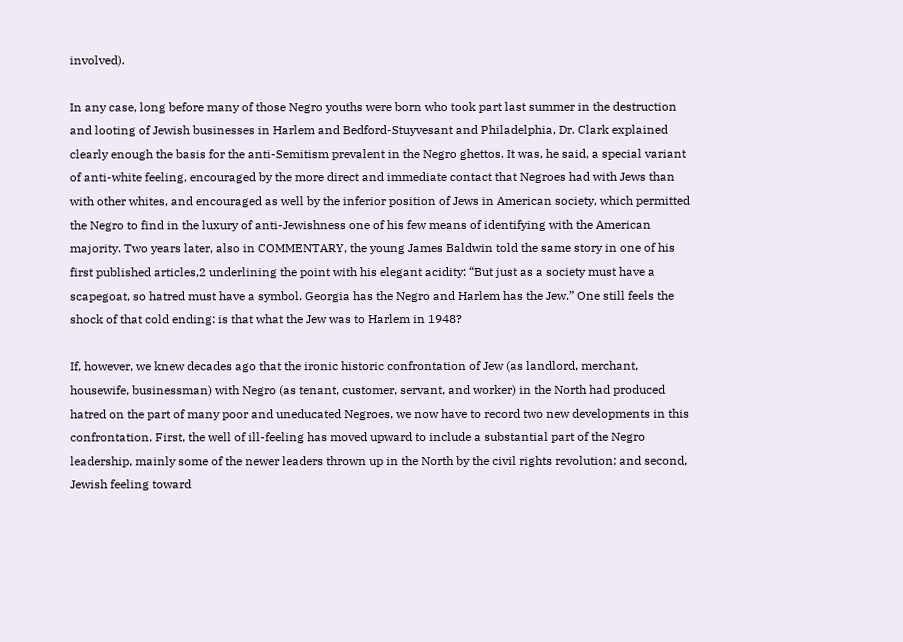involved).

In any case, long before many of those Negro youths were born who took part last summer in the destruction and looting of Jewish businesses in Harlem and Bedford-Stuyvesant and Philadelphia, Dr. Clark explained clearly enough the basis for the anti-Semitism prevalent in the Negro ghettos. It was, he said, a special variant of anti-white feeling, encouraged by the more direct and immediate contact that Negroes had with Jews than with other whites, and encouraged as well by the inferior position of Jews in American society, which permitted the Negro to find in the luxury of anti-Jewishness one of his few means of identifying with the American majority. Two years later, also in COMMENTARY, the young James Baldwin told the same story in one of his first published articles,2 underlining the point with his elegant acidity: “But just as a society must have a scapegoat, so hatred must have a symbol. Georgia has the Negro and Harlem has the Jew.” One still feels the shock of that cold ending: is that what the Jew was to Harlem in 1948?

If, however, we knew decades ago that the ironic historic confrontation of Jew (as landlord, merchant, housewife, businessman) with Negro (as tenant, customer, servant, and worker) in the North had produced hatred on the part of many poor and uneducated Negroes, we now have to record two new developments in this confrontation. First, the well of ill-feeling has moved upward to include a substantial part of the Negro leadership, mainly some of the newer leaders thrown up in the North by the civil rights revolution; and second, Jewish feeling toward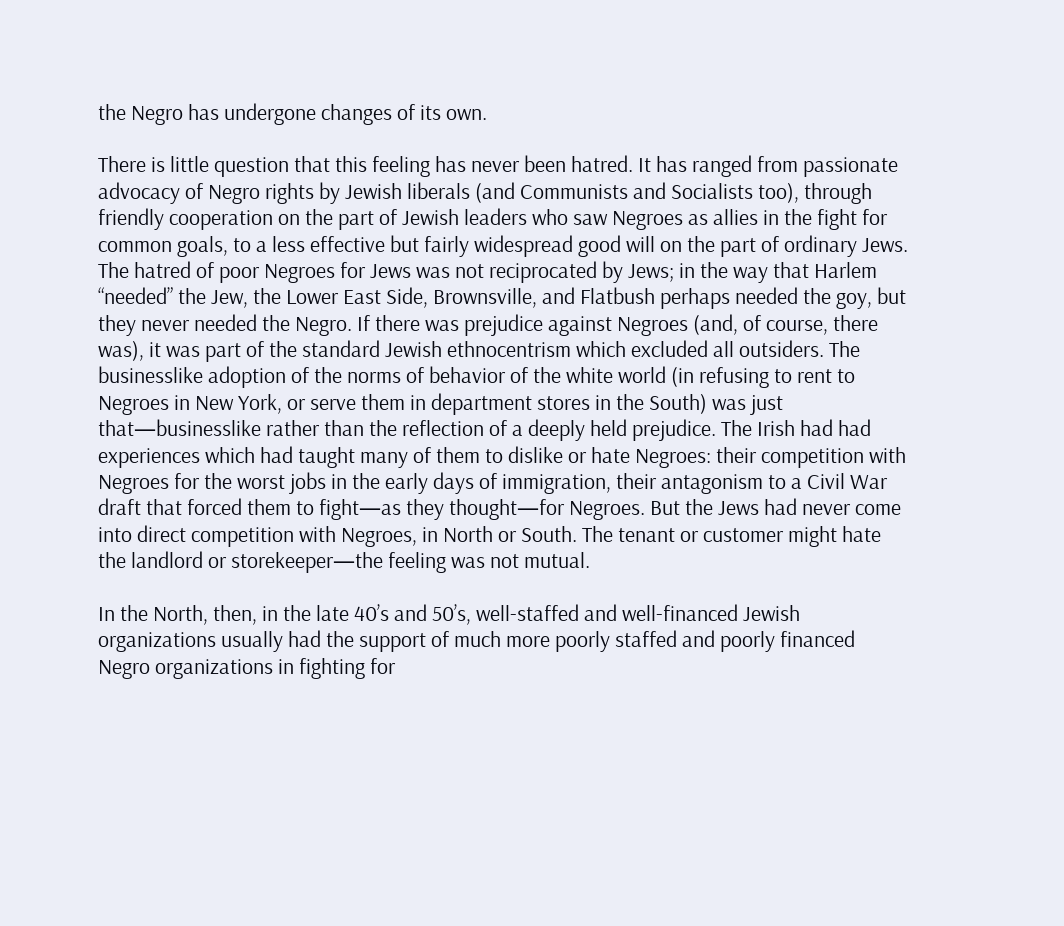the Negro has undergone changes of its own.

There is little question that this feeling has never been hatred. It has ranged from passionate advocacy of Negro rights by Jewish liberals (and Communists and Socialists too), through friendly cooperation on the part of Jewish leaders who saw Negroes as allies in the fight for common goals, to a less effective but fairly widespread good will on the part of ordinary Jews. The hatred of poor Negroes for Jews was not reciprocated by Jews; in the way that Harlem “needed” the Jew, the Lower East Side, Brownsville, and Flatbush perhaps needed the goy, but they never needed the Negro. If there was prejudice against Negroes (and, of course, there was), it was part of the standard Jewish ethnocentrism which excluded all outsiders. The businesslike adoption of the norms of behavior of the white world (in refusing to rent to Negroes in New York, or serve them in department stores in the South) was just that—businesslike rather than the reflection of a deeply held prejudice. The Irish had had experiences which had taught many of them to dislike or hate Negroes: their competition with Negroes for the worst jobs in the early days of immigration, their antagonism to a Civil War draft that forced them to fight—as they thought—for Negroes. But the Jews had never come into direct competition with Negroes, in North or South. The tenant or customer might hate the landlord or storekeeper—the feeling was not mutual.

In the North, then, in the late 40’s and 50’s, well-staffed and well-financed Jewish organizations usually had the support of much more poorly staffed and poorly financed Negro organizations in fighting for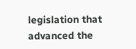legislation that advanced the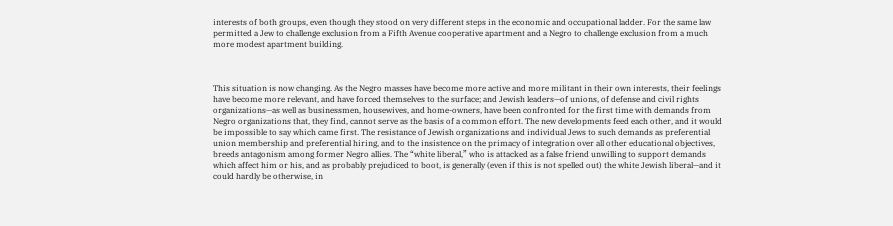interests of both groups, even though they stood on very different steps in the economic and occupational ladder. For the same law permitted a Jew to challenge exclusion from a Fifth Avenue cooperative apartment and a Negro to challenge exclusion from a much more modest apartment building.



This situation is now changing. As the Negro masses have become more active and more militant in their own interests, their feelings have become more relevant, and have forced themselves to the surface; and Jewish leaders—of unions, of defense and civil rights organizations—as well as businessmen, housewives, and home-owners, have been confronted for the first time with demands from Negro organizations that, they find, cannot serve as the basis of a common effort. The new developments feed each other, and it would be impossible to say which came first. The resistance of Jewish organizations and individual Jews to such demands as preferential union membership and preferential hiring, and to the insistence on the primacy of integration over all other educational objectives, breeds antagonism among former Negro allies. The “white liberal,” who is attacked as a false friend unwilling to support demands which affect him or his, and as probably prejudiced to boot, is generally (even if this is not spelled out) the white Jewish liberal—and it could hardly be otherwise, in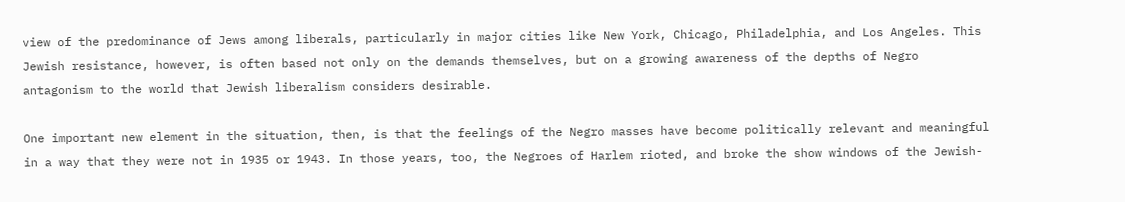view of the predominance of Jews among liberals, particularly in major cities like New York, Chicago, Philadelphia, and Los Angeles. This Jewish resistance, however, is often based not only on the demands themselves, but on a growing awareness of the depths of Negro antagonism to the world that Jewish liberalism considers desirable.

One important new element in the situation, then, is that the feelings of the Negro masses have become politically relevant and meaningful in a way that they were not in 1935 or 1943. In those years, too, the Negroes of Harlem rioted, and broke the show windows of the Jewish-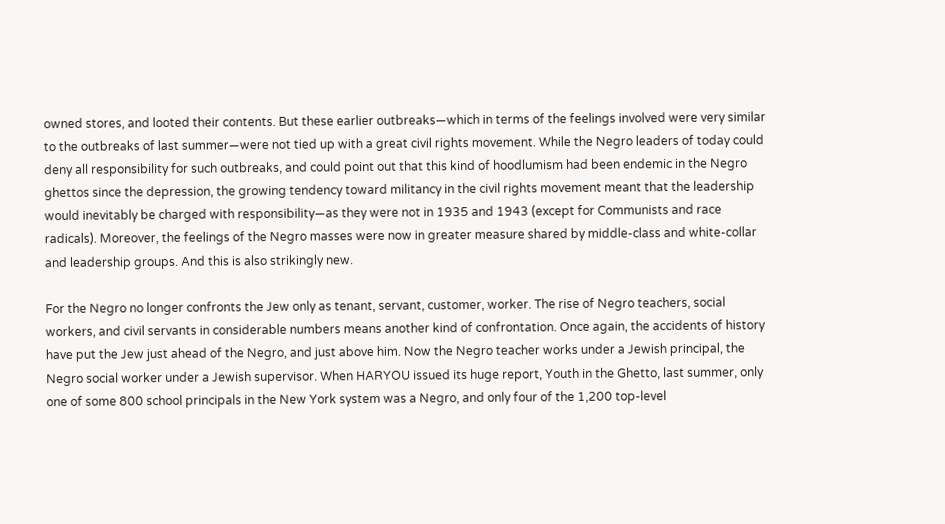owned stores, and looted their contents. But these earlier outbreaks—which in terms of the feelings involved were very similar to the outbreaks of last summer—were not tied up with a great civil rights movement. While the Negro leaders of today could deny all responsibility for such outbreaks, and could point out that this kind of hoodlumism had been endemic in the Negro ghettos since the depression, the growing tendency toward militancy in the civil rights movement meant that the leadership would inevitably be charged with responsibility—as they were not in 1935 and 1943 (except for Communists and race radicals). Moreover, the feelings of the Negro masses were now in greater measure shared by middle-class and white-collar and leadership groups. And this is also strikingly new.

For the Negro no longer confronts the Jew only as tenant, servant, customer, worker. The rise of Negro teachers, social workers, and civil servants in considerable numbers means another kind of confrontation. Once again, the accidents of history have put the Jew just ahead of the Negro, and just above him. Now the Negro teacher works under a Jewish principal, the Negro social worker under a Jewish supervisor. When HARYOU issued its huge report, Youth in the Ghetto, last summer, only one of some 800 school principals in the New York system was a Negro, and only four of the 1,200 top-level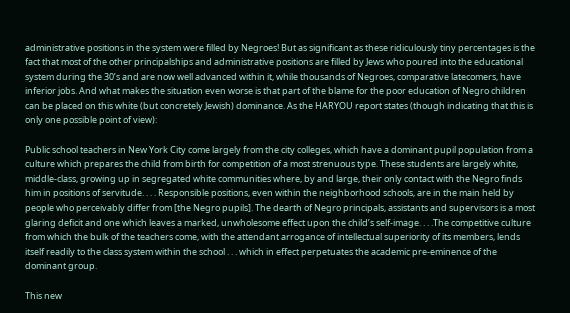administrative positions in the system were filled by Negroes! But as significant as these ridiculously tiny percentages is the fact that most of the other principalships and administrative positions are filled by Jews who poured into the educational system during the 30’s and are now well advanced within it, while thousands of Negroes, comparative latecomers, have inferior jobs. And what makes the situation even worse is that part of the blame for the poor education of Negro children can be placed on this white (but concretely Jewish) dominance. As the HARYOU report states (though indicating that this is only one possible point of view):

Public school teachers in New York City come largely from the city colleges, which have a dominant pupil population from a culture which prepares the child from birth for competition of a most strenuous type. These students are largely white, middle-class, growing up in segregated white communities where, by and large, their only contact with the Negro finds him in positions of servitude. . . . Responsible positions, even within the neighborhood schools, are in the main held by people who perceivably differ from [the Negro pupils]. The dearth of Negro principals, assistants and supervisors is a most glaring deficit and one which leaves a marked, unwholesome effect upon the child’s self-image. . . .The competitive culture from which the bulk of the teachers come, with the attendant arrogance of intellectual superiority of its members, lends itself readily to the class system within the school . . . which in effect perpetuates the academic pre-eminence of the dominant group.

This new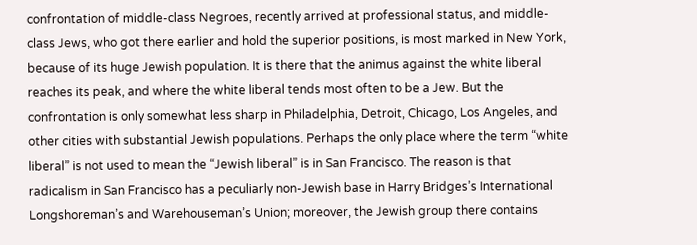confrontation of middle-class Negroes, recently arrived at professional status, and middle-class Jews, who got there earlier and hold the superior positions, is most marked in New York, because of its huge Jewish population. It is there that the animus against the white liberal reaches its peak, and where the white liberal tends most often to be a Jew. But the confrontation is only somewhat less sharp in Philadelphia, Detroit, Chicago, Los Angeles, and other cities with substantial Jewish populations. Perhaps the only place where the term “white liberal” is not used to mean the “Jewish liberal” is in San Francisco. The reason is that radicalism in San Francisco has a peculiarly non-Jewish base in Harry Bridges’s International Longshoreman’s and Warehouseman’s Union; moreover, the Jewish group there contains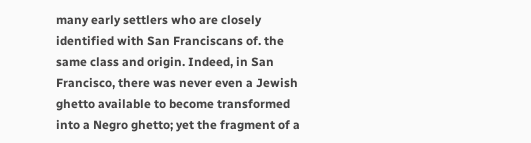many early settlers who are closely identified with San Franciscans of. the same class and origin. Indeed, in San Francisco, there was never even a Jewish ghetto available to become transformed into a Negro ghetto; yet the fragment of a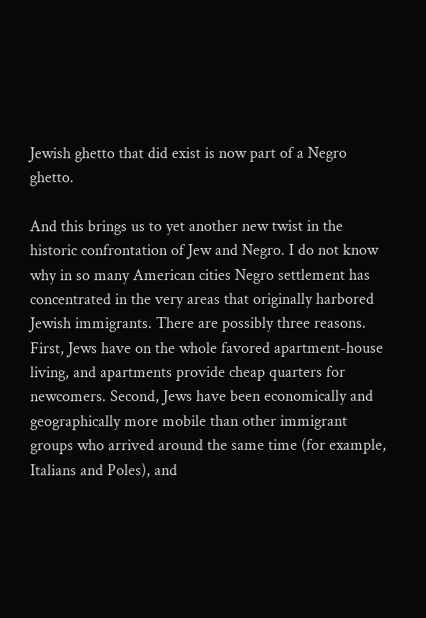Jewish ghetto that did exist is now part of a Negro ghetto.

And this brings us to yet another new twist in the historic confrontation of Jew and Negro. I do not know why in so many American cities Negro settlement has concentrated in the very areas that originally harbored Jewish immigrants. There are possibly three reasons. First, Jews have on the whole favored apartment-house living, and apartments provide cheap quarters for newcomers. Second, Jews have been economically and geographically more mobile than other immigrant groups who arrived around the same time (for example, Italians and Poles), and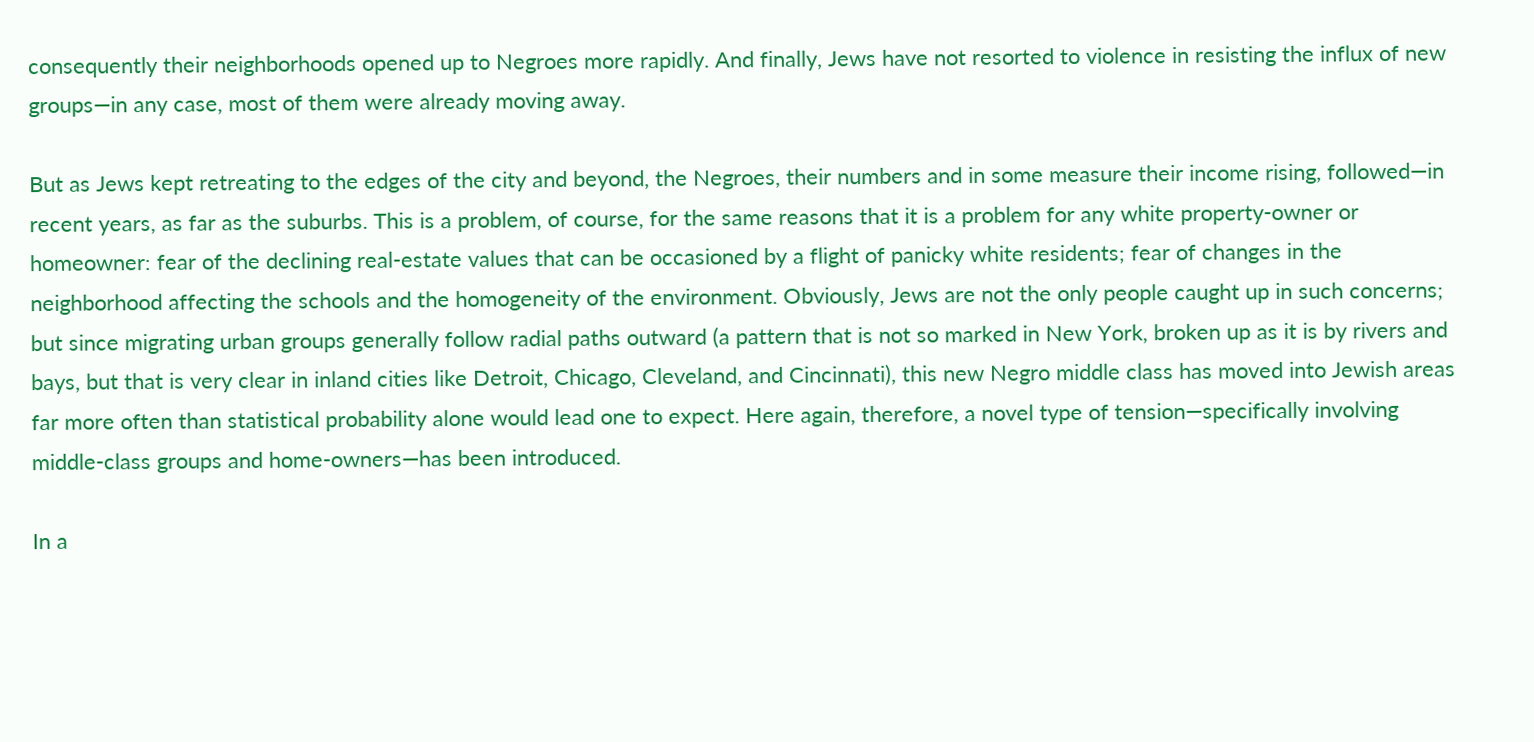consequently their neighborhoods opened up to Negroes more rapidly. And finally, Jews have not resorted to violence in resisting the influx of new groups—in any case, most of them were already moving away.

But as Jews kept retreating to the edges of the city and beyond, the Negroes, their numbers and in some measure their income rising, followed—in recent years, as far as the suburbs. This is a problem, of course, for the same reasons that it is a problem for any white property-owner or homeowner: fear of the declining real-estate values that can be occasioned by a flight of panicky white residents; fear of changes in the neighborhood affecting the schools and the homogeneity of the environment. Obviously, Jews are not the only people caught up in such concerns; but since migrating urban groups generally follow radial paths outward (a pattern that is not so marked in New York, broken up as it is by rivers and bays, but that is very clear in inland cities like Detroit, Chicago, Cleveland, and Cincinnati), this new Negro middle class has moved into Jewish areas far more often than statistical probability alone would lead one to expect. Here again, therefore, a novel type of tension—specifically involving middle-class groups and home-owners—has been introduced.

In a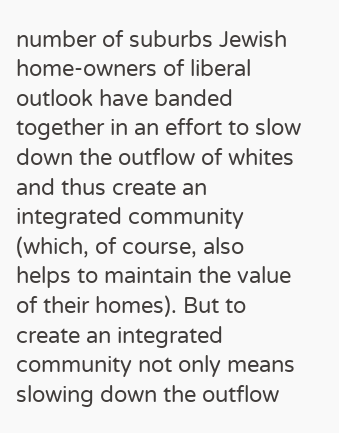number of suburbs Jewish home-owners of liberal outlook have banded together in an effort to slow down the outflow of whites and thus create an integrated community (which, of course, also helps to maintain the value of their homes). But to create an integrated community not only means slowing down the outflow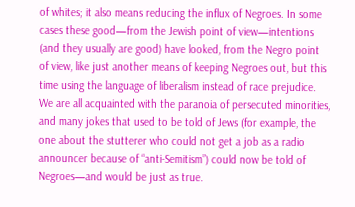of whites; it also means reducing the influx of Negroes. In some cases these good—from the Jewish point of view—intentions (and they usually are good) have looked, from the Negro point of view, like just another means of keeping Negroes out, but this time using the language of liberalism instead of race prejudice. We are all acquainted with the paranoia of persecuted minorities, and many jokes that used to be told of Jews (for example, the one about the stutterer who could not get a job as a radio announcer because of “anti-Semitism”) could now be told of Negroes—and would be just as true.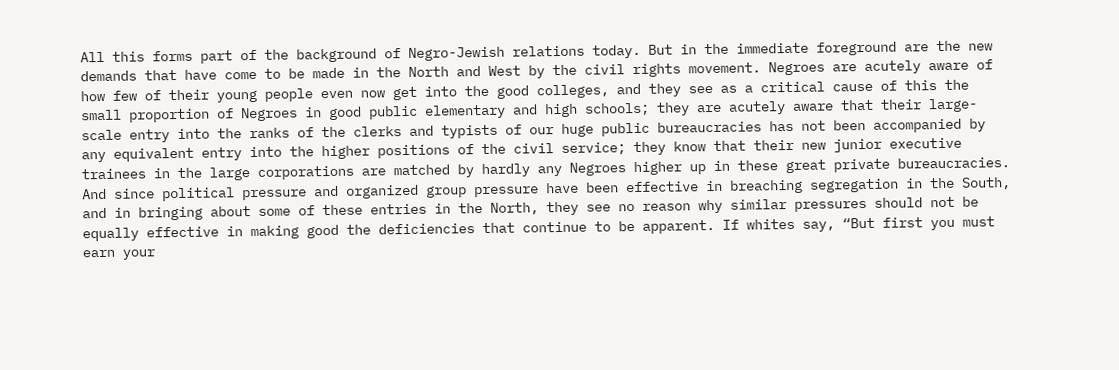All this forms part of the background of Negro-Jewish relations today. But in the immediate foreground are the new demands that have come to be made in the North and West by the civil rights movement. Negroes are acutely aware of how few of their young people even now get into the good colleges, and they see as a critical cause of this the small proportion of Negroes in good public elementary and high schools; they are acutely aware that their large-scale entry into the ranks of the clerks and typists of our huge public bureaucracies has not been accompanied by any equivalent entry into the higher positions of the civil service; they know that their new junior executive trainees in the large corporations are matched by hardly any Negroes higher up in these great private bureaucracies. And since political pressure and organized group pressure have been effective in breaching segregation in the South, and in bringing about some of these entries in the North, they see no reason why similar pressures should not be equally effective in making good the deficiencies that continue to be apparent. If whites say, “But first you must earn your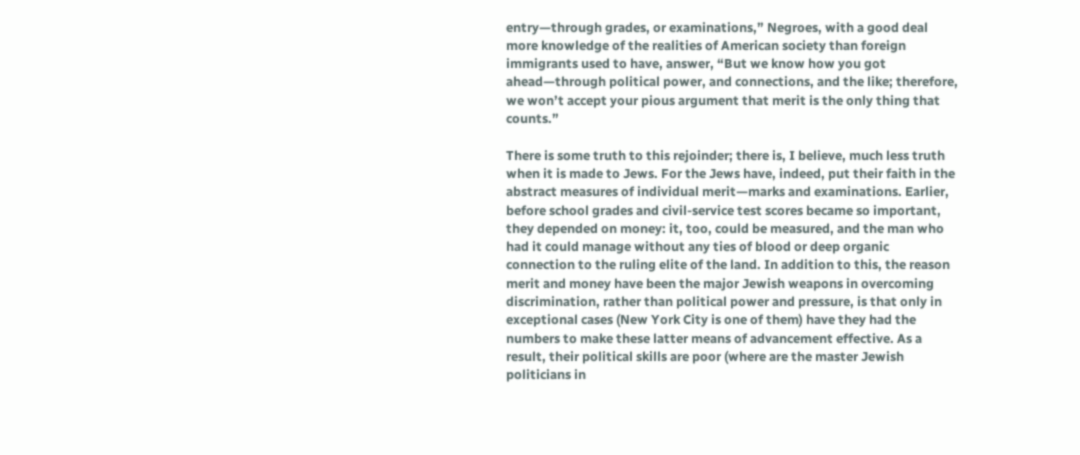entry—through grades, or examinations,” Negroes, with a good deal more knowledge of the realities of American society than foreign immigrants used to have, answer, “But we know how you got ahead—through political power, and connections, and the like; therefore, we won’t accept your pious argument that merit is the only thing that counts.”

There is some truth to this rejoinder; there is, I believe, much less truth when it is made to Jews. For the Jews have, indeed, put their faith in the abstract measures of individual merit—marks and examinations. Earlier, before school grades and civil-service test scores became so important, they depended on money: it, too, could be measured, and the man who had it could manage without any ties of blood or deep organic connection to the ruling elite of the land. In addition to this, the reason merit and money have been the major Jewish weapons in overcoming discrimination, rather than political power and pressure, is that only in exceptional cases (New York City is one of them) have they had the numbers to make these latter means of advancement effective. As a result, their political skills are poor (where are the master Jewish politicians in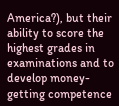America?), but their ability to score the highest grades in examinations and to develop money-getting competence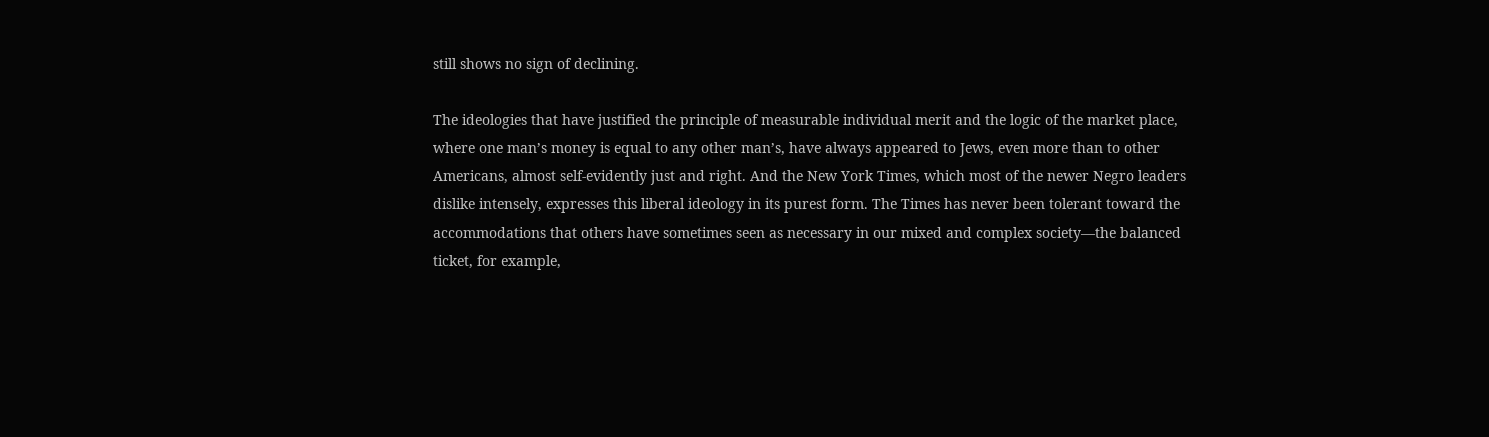still shows no sign of declining.

The ideologies that have justified the principle of measurable individual merit and the logic of the market place, where one man’s money is equal to any other man’s, have always appeared to Jews, even more than to other Americans, almost self-evidently just and right. And the New York Times, which most of the newer Negro leaders dislike intensely, expresses this liberal ideology in its purest form. The Times has never been tolerant toward the accommodations that others have sometimes seen as necessary in our mixed and complex society—the balanced ticket, for example,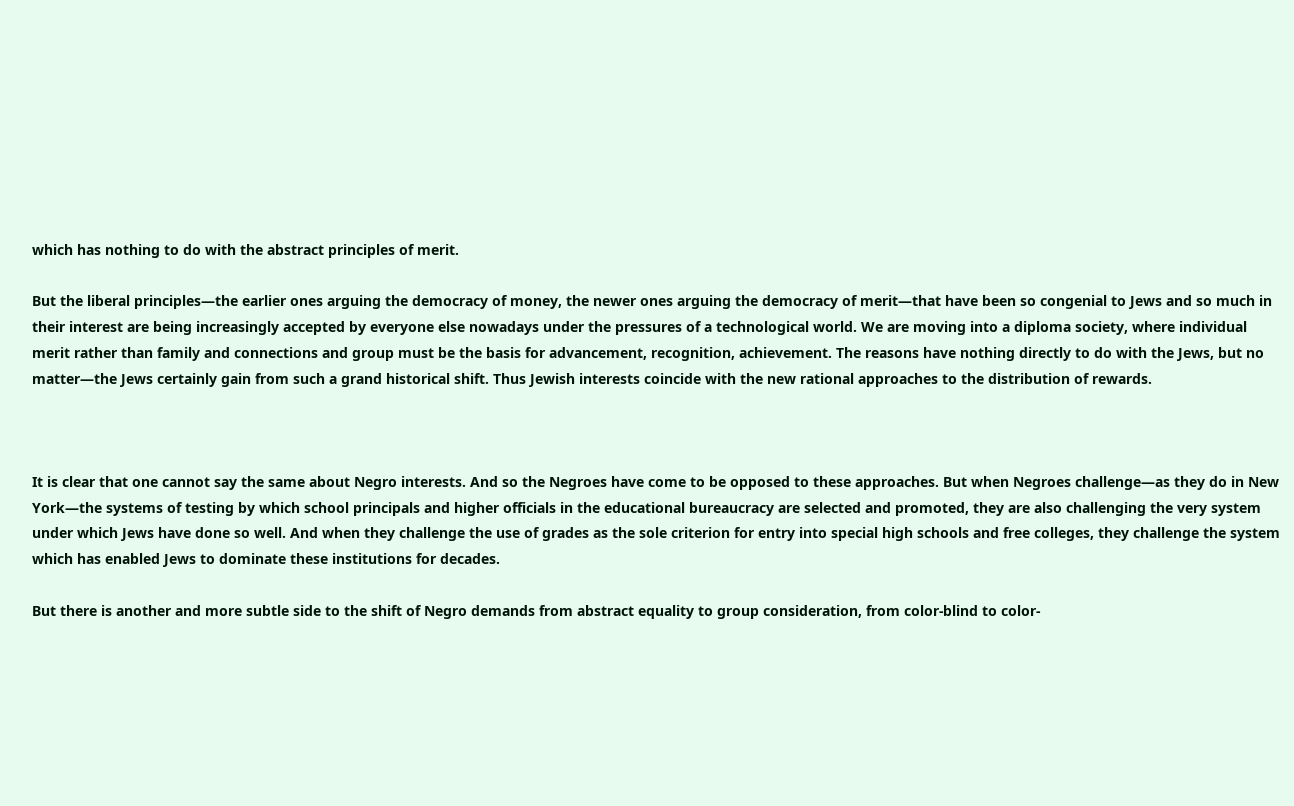which has nothing to do with the abstract principles of merit.

But the liberal principles—the earlier ones arguing the democracy of money, the newer ones arguing the democracy of merit—that have been so congenial to Jews and so much in their interest are being increasingly accepted by everyone else nowadays under the pressures of a technological world. We are moving into a diploma society, where individual merit rather than family and connections and group must be the basis for advancement, recognition, achievement. The reasons have nothing directly to do with the Jews, but no matter—the Jews certainly gain from such a grand historical shift. Thus Jewish interests coincide with the new rational approaches to the distribution of rewards.



It is clear that one cannot say the same about Negro interests. And so the Negroes have come to be opposed to these approaches. But when Negroes challenge—as they do in New York—the systems of testing by which school principals and higher officials in the educational bureaucracy are selected and promoted, they are also challenging the very system under which Jews have done so well. And when they challenge the use of grades as the sole criterion for entry into special high schools and free colleges, they challenge the system which has enabled Jews to dominate these institutions for decades.

But there is another and more subtle side to the shift of Negro demands from abstract equality to group consideration, from color-blind to color-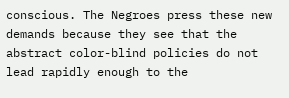conscious. The Negroes press these new demands because they see that the abstract color-blind policies do not lead rapidly enough to the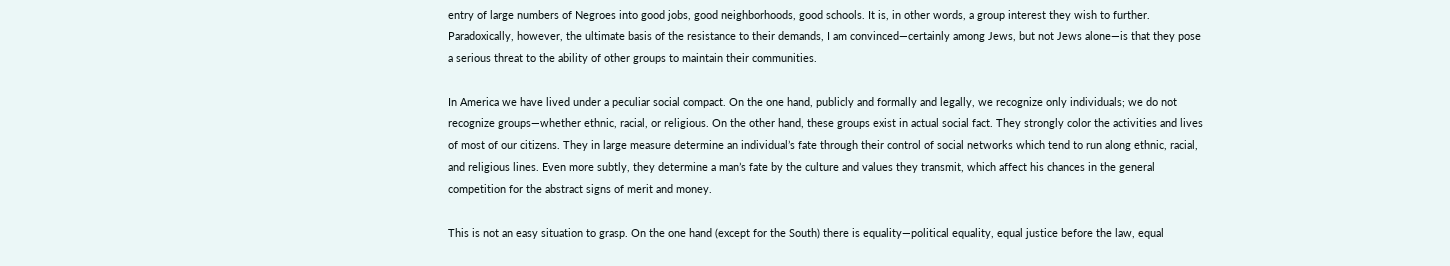entry of large numbers of Negroes into good jobs, good neighborhoods, good schools. It is, in other words, a group interest they wish to further. Paradoxically, however, the ultimate basis of the resistance to their demands, I am convinced—certainly among Jews, but not Jews alone—is that they pose a serious threat to the ability of other groups to maintain their communities.

In America we have lived under a peculiar social compact. On the one hand, publicly and formally and legally, we recognize only individuals; we do not recognize groups—whether ethnic, racial, or religious. On the other hand, these groups exist in actual social fact. They strongly color the activities and lives of most of our citizens. They in large measure determine an individual’s fate through their control of social networks which tend to run along ethnic, racial, and religious lines. Even more subtly, they determine a man’s fate by the culture and values they transmit, which affect his chances in the general competition for the abstract signs of merit and money.

This is not an easy situation to grasp. On the one hand (except for the South) there is equality—political equality, equal justice before the law, equal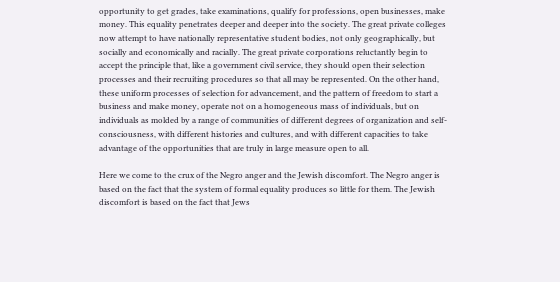opportunity to get grades, take examinations, qualify for professions, open businesses, make money. This equality penetrates deeper and deeper into the society. The great private colleges now attempt to have nationally representative student bodies, not only geographically, but socially and economically and racially. The great private corporations reluctantly begin to accept the principle that, like a government civil service, they should open their selection processes and their recruiting procedures so that all may be represented. On the other hand, these uniform processes of selection for advancement, and the pattern of freedom to start a business and make money, operate not on a homogeneous mass of individuals, but on individuals as molded by a range of communities of different degrees of organization and self-consciousness, with different histories and cultures, and with different capacities to take advantage of the opportunities that are truly in large measure open to all.

Here we come to the crux of the Negro anger and the Jewish discomfort. The Negro anger is based on the fact that the system of formal equality produces so little for them. The Jewish discomfort is based on the fact that Jews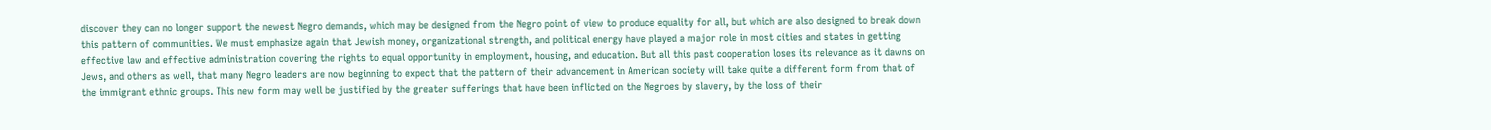discover they can no longer support the newest Negro demands, which may be designed from the Negro point of view to produce equality for all, but which are also designed to break down this pattern of communities. We must emphasize again that Jewish money, organizational strength, and political energy have played a major role in most cities and states in getting effective law and effective administration covering the rights to equal opportunity in employment, housing, and education. But all this past cooperation loses its relevance as it dawns on Jews, and others as well, that many Negro leaders are now beginning to expect that the pattern of their advancement in American society will take quite a different form from that of the immigrant ethnic groups. This new form may well be justified by the greater sufferings that have been inflicted on the Negroes by slavery, by the loss of their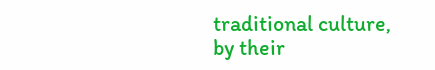traditional culture, by their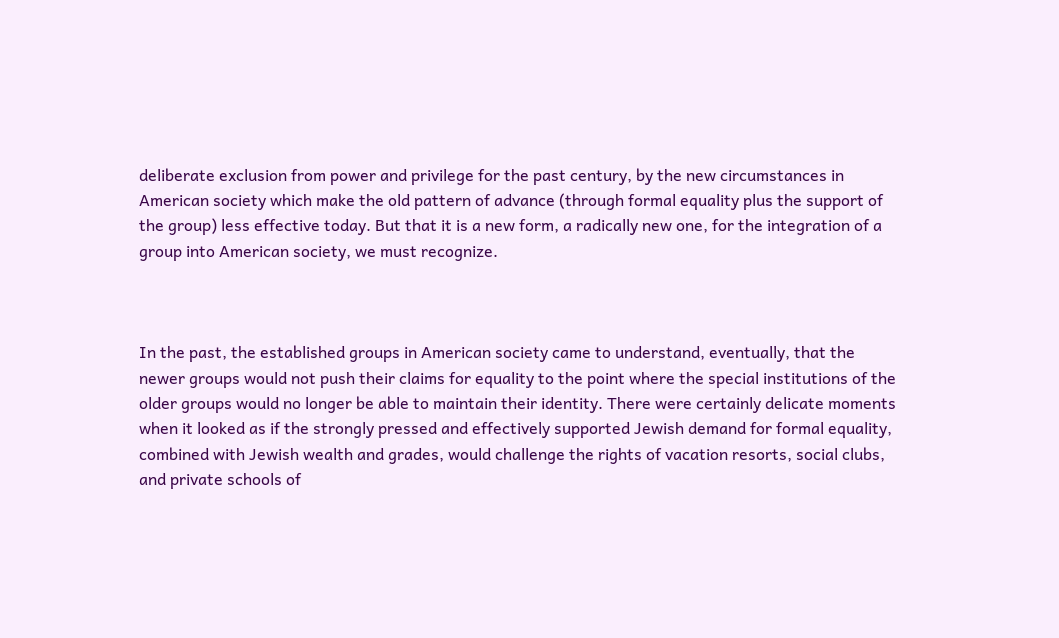deliberate exclusion from power and privilege for the past century, by the new circumstances in American society which make the old pattern of advance (through formal equality plus the support of the group) less effective today. But that it is a new form, a radically new one, for the integration of a group into American society, we must recognize.



In the past, the established groups in American society came to understand, eventually, that the newer groups would not push their claims for equality to the point where the special institutions of the older groups would no longer be able to maintain their identity. There were certainly delicate moments when it looked as if the strongly pressed and effectively supported Jewish demand for formal equality, combined with Jewish wealth and grades, would challenge the rights of vacation resorts, social clubs, and private schools of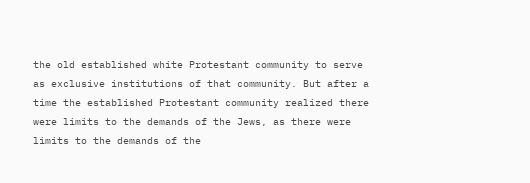the old established white Protestant community to serve as exclusive institutions of that community. But after a time the established Protestant community realized there were limits to the demands of the Jews, as there were limits to the demands of the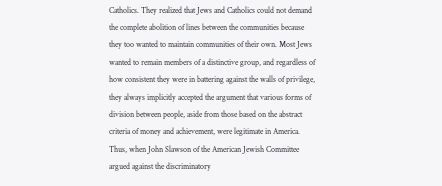Catholics. They realized that Jews and Catholics could not demand the complete abolition of lines between the communities because they too wanted to maintain communities of their own. Most Jews wanted to remain members of a distinctive group, and regardless of how consistent they were in battering against the walls of privilege, they always implicitly accepted the argument that various forms of division between people, aside from those based on the abstract criteria of money and achievement, were legitimate in America. Thus, when John Slawson of the American Jewish Committee argued against the discriminatory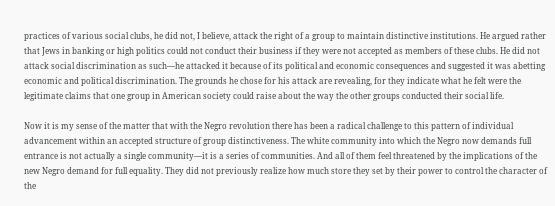practices of various social clubs, he did not, I believe, attack the right of a group to maintain distinctive institutions. He argued rather that Jews in banking or high politics could not conduct their business if they were not accepted as members of these clubs. He did not attack social discrimination as such—he attacked it because of its political and economic consequences and suggested it was abetting economic and political discrimination. The grounds he chose for his attack are revealing, for they indicate what he felt were the legitimate claims that one group in American society could raise about the way the other groups conducted their social life.

Now it is my sense of the matter that with the Negro revolution there has been a radical challenge to this pattern of individual advancement within an accepted structure of group distinctiveness. The white community into which the Negro now demands full entrance is not actually a single community—it is a series of communities. And all of them feel threatened by the implications of the new Negro demand for full equality. They did not previously realize how much store they set by their power to control the character of the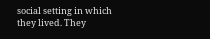social setting in which they lived. They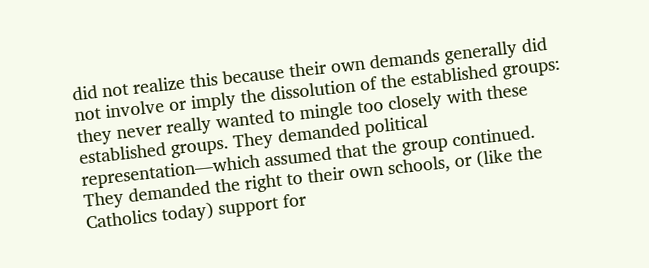did not realize this because their own demands generally did not involve or imply the dissolution of the established groups: they never really wanted to mingle too closely with these established groups. They demanded political representation—which assumed that the group continued. They demanded the right to their own schools, or (like the Catholics today) support for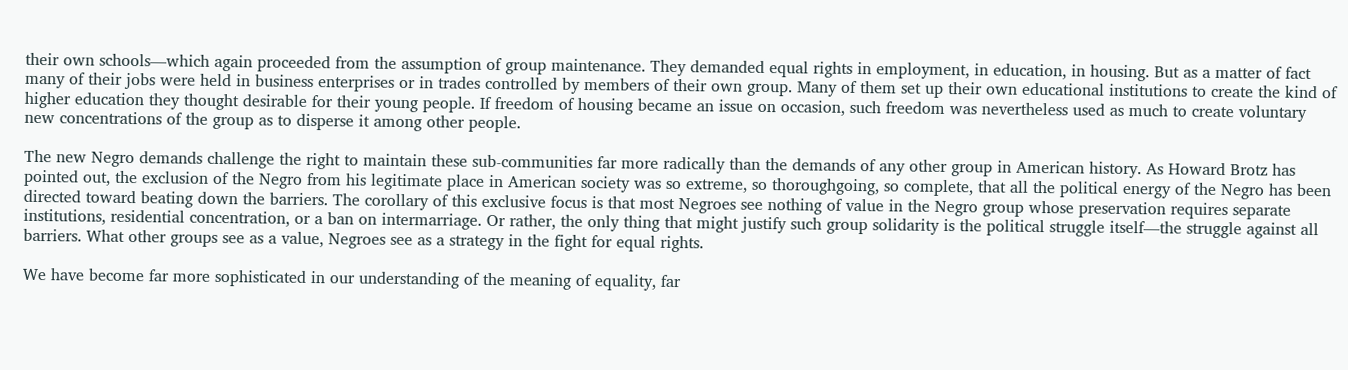their own schools—which again proceeded from the assumption of group maintenance. They demanded equal rights in employment, in education, in housing. But as a matter of fact many of their jobs were held in business enterprises or in trades controlled by members of their own group. Many of them set up their own educational institutions to create the kind of higher education they thought desirable for their young people. If freedom of housing became an issue on occasion, such freedom was nevertheless used as much to create voluntary new concentrations of the group as to disperse it among other people.

The new Negro demands challenge the right to maintain these sub-communities far more radically than the demands of any other group in American history. As Howard Brotz has pointed out, the exclusion of the Negro from his legitimate place in American society was so extreme, so thoroughgoing, so complete, that all the political energy of the Negro has been directed toward beating down the barriers. The corollary of this exclusive focus is that most Negroes see nothing of value in the Negro group whose preservation requires separate institutions, residential concentration, or a ban on intermarriage. Or rather, the only thing that might justify such group solidarity is the political struggle itself—the struggle against all barriers. What other groups see as a value, Negroes see as a strategy in the fight for equal rights.

We have become far more sophisticated in our understanding of the meaning of equality, far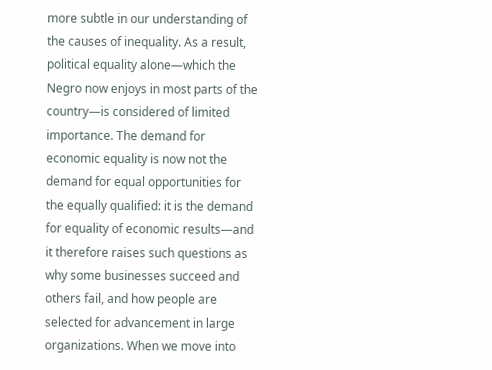more subtle in our understanding of the causes of inequality. As a result, political equality alone—which the Negro now enjoys in most parts of the country—is considered of limited importance. The demand for economic equality is now not the demand for equal opportunities for the equally qualified: it is the demand for equality of economic results—and it therefore raises such questions as why some businesses succeed and others fail, and how people are selected for advancement in large organizations. When we move into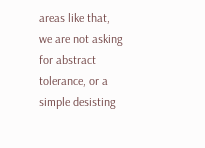areas like that, we are not asking for abstract tolerance, or a simple desisting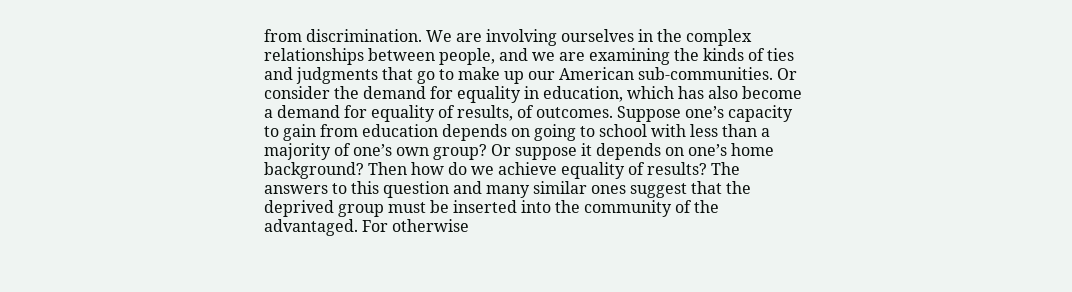from discrimination. We are involving ourselves in the complex relationships between people, and we are examining the kinds of ties and judgments that go to make up our American sub-communities. Or consider the demand for equality in education, which has also become a demand for equality of results, of outcomes. Suppose one’s capacity to gain from education depends on going to school with less than a majority of one’s own group? Or suppose it depends on one’s home background? Then how do we achieve equality of results? The answers to this question and many similar ones suggest that the deprived group must be inserted into the community of the advantaged. For otherwise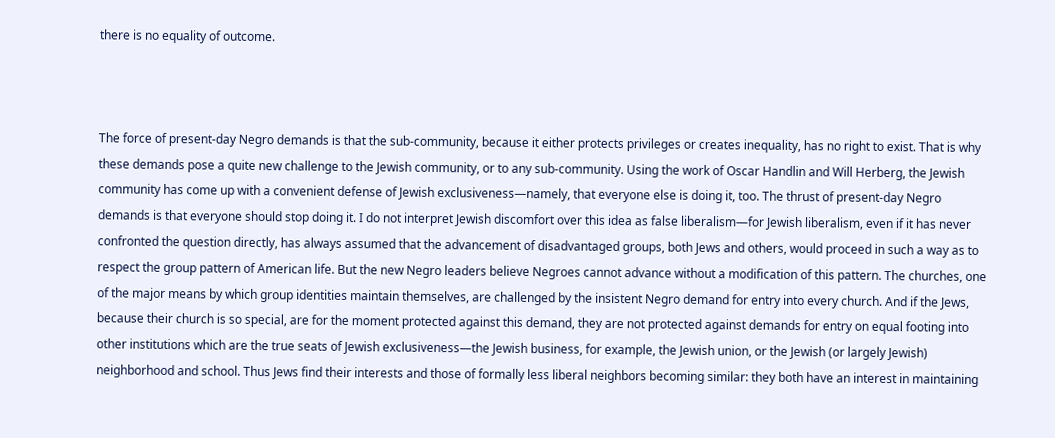there is no equality of outcome.



The force of present-day Negro demands is that the sub-community, because it either protects privileges or creates inequality, has no right to exist. That is why these demands pose a quite new challenge to the Jewish community, or to any sub-community. Using the work of Oscar Handlin and Will Herberg, the Jewish community has come up with a convenient defense of Jewish exclusiveness—namely, that everyone else is doing it, too. The thrust of present-day Negro demands is that everyone should stop doing it. I do not interpret Jewish discomfort over this idea as false liberalism—for Jewish liberalism, even if it has never confronted the question directly, has always assumed that the advancement of disadvantaged groups, both Jews and others, would proceed in such a way as to respect the group pattern of American life. But the new Negro leaders believe Negroes cannot advance without a modification of this pattern. The churches, one of the major means by which group identities maintain themselves, are challenged by the insistent Negro demand for entry into every church. And if the Jews, because their church is so special, are for the moment protected against this demand, they are not protected against demands for entry on equal footing into other institutions which are the true seats of Jewish exclusiveness—the Jewish business, for example, the Jewish union, or the Jewish (or largely Jewish) neighborhood and school. Thus Jews find their interests and those of formally less liberal neighbors becoming similar: they both have an interest in maintaining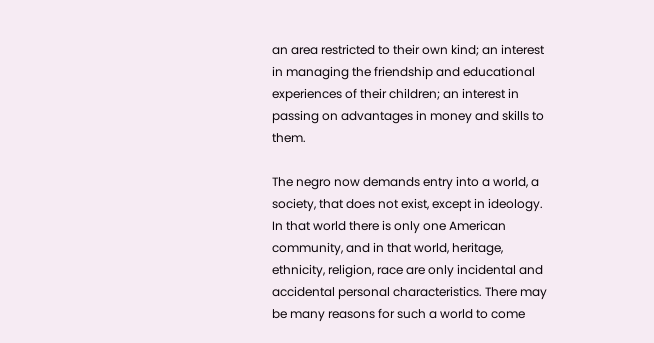an area restricted to their own kind; an interest in managing the friendship and educational experiences of their children; an interest in passing on advantages in money and skills to them.

The negro now demands entry into a world, a society, that does not exist, except in ideology. In that world there is only one American community, and in that world, heritage, ethnicity, religion, race are only incidental and accidental personal characteristics. There may be many reasons for such a world to come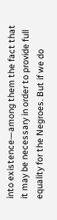into existence—among them the fact that it may be necessary in order to provide full equality for the Negroes. But if we do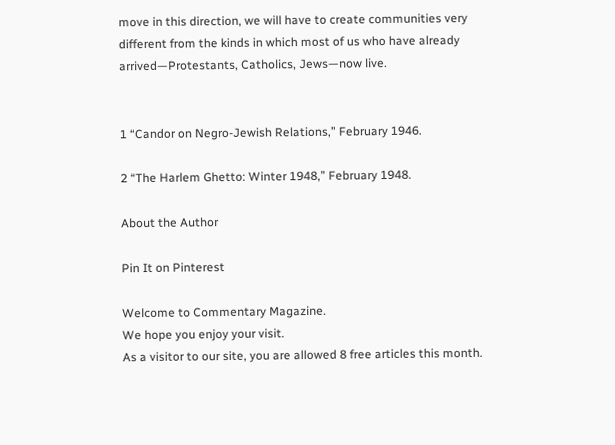move in this direction, we will have to create communities very different from the kinds in which most of us who have already arrived—Protestants, Catholics, Jews—now live.


1 “Candor on Negro-Jewish Relations,” February 1946.

2 “The Harlem Ghetto: Winter 1948,” February 1948.

About the Author

Pin It on Pinterest

Welcome to Commentary Magazine.
We hope you enjoy your visit.
As a visitor to our site, you are allowed 8 free articles this month.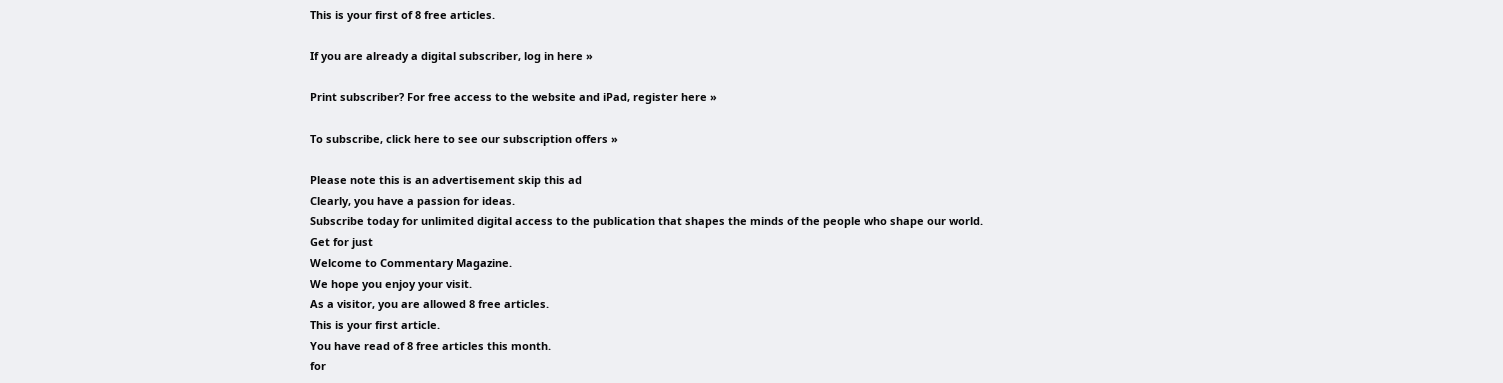This is your first of 8 free articles.

If you are already a digital subscriber, log in here »

Print subscriber? For free access to the website and iPad, register here »

To subscribe, click here to see our subscription offers »

Please note this is an advertisement skip this ad
Clearly, you have a passion for ideas.
Subscribe today for unlimited digital access to the publication that shapes the minds of the people who shape our world.
Get for just
Welcome to Commentary Magazine.
We hope you enjoy your visit.
As a visitor, you are allowed 8 free articles.
This is your first article.
You have read of 8 free articles this month.
for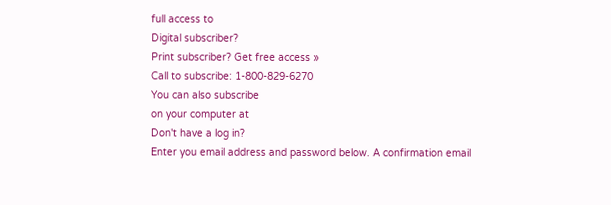full access to
Digital subscriber?
Print subscriber? Get free access »
Call to subscribe: 1-800-829-6270
You can also subscribe
on your computer at
Don't have a log in?
Enter you email address and password below. A confirmation email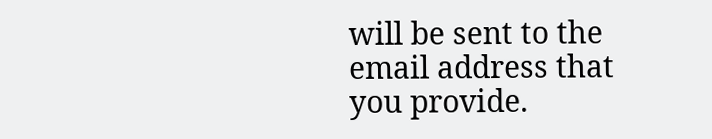will be sent to the email address that you provide.